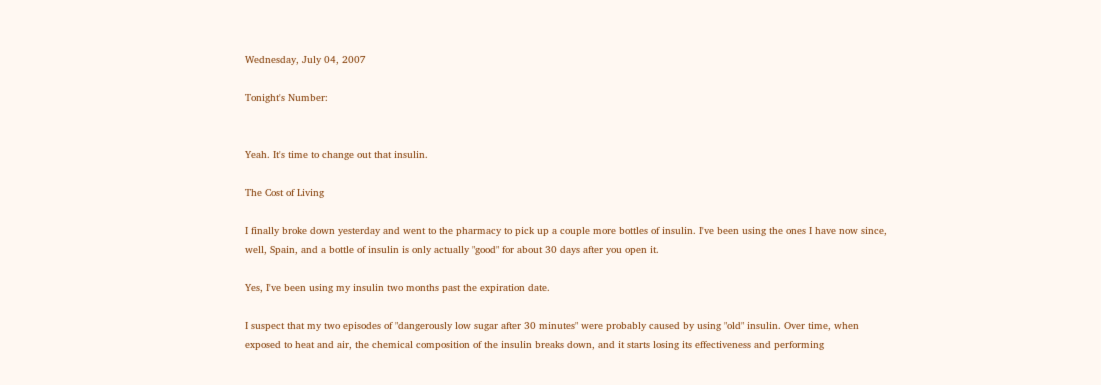Wednesday, July 04, 2007

Tonight's Number:


Yeah. It's time to change out that insulin.

The Cost of Living

I finally broke down yesterday and went to the pharmacy to pick up a couple more bottles of insulin. I've been using the ones I have now since, well, Spain, and a bottle of insulin is only actually "good" for about 30 days after you open it.

Yes, I've been using my insulin two months past the expiration date.

I suspect that my two episodes of "dangerously low sugar after 30 minutes" were probably caused by using "old" insulin. Over time, when exposed to heat and air, the chemical composition of the insulin breaks down, and it starts losing its effectiveness and performing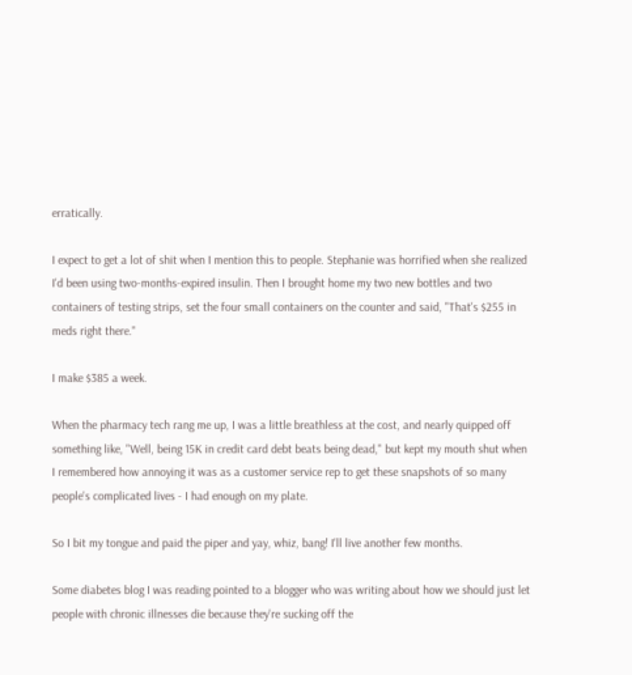erratically.

I expect to get a lot of shit when I mention this to people. Stephanie was horrified when she realized I'd been using two-months-expired insulin. Then I brought home my two new bottles and two containers of testing strips, set the four small containers on the counter and said, "That's $255 in meds right there."

I make $385 a week.

When the pharmacy tech rang me up, I was a little breathless at the cost, and nearly quipped off something like, "Well, being 15K in credit card debt beats being dead," but kept my mouth shut when I remembered how annoying it was as a customer service rep to get these snapshots of so many people's complicated lives - I had enough on my plate.

So I bit my tongue and paid the piper and yay, whiz, bang! I'll live another few months.

Some diabetes blog I was reading pointed to a blogger who was writing about how we should just let people with chronic illnesses die because they're sucking off the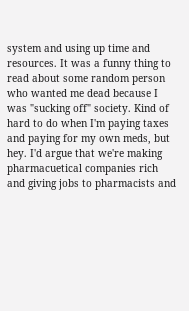system and using up time and resources. It was a funny thing to read about some random person who wanted me dead because I was "sucking off" society. Kind of hard to do when I'm paying taxes and paying for my own meds, but hey. I'd argue that we're making pharmacuetical companies rich and giving jobs to pharmacists and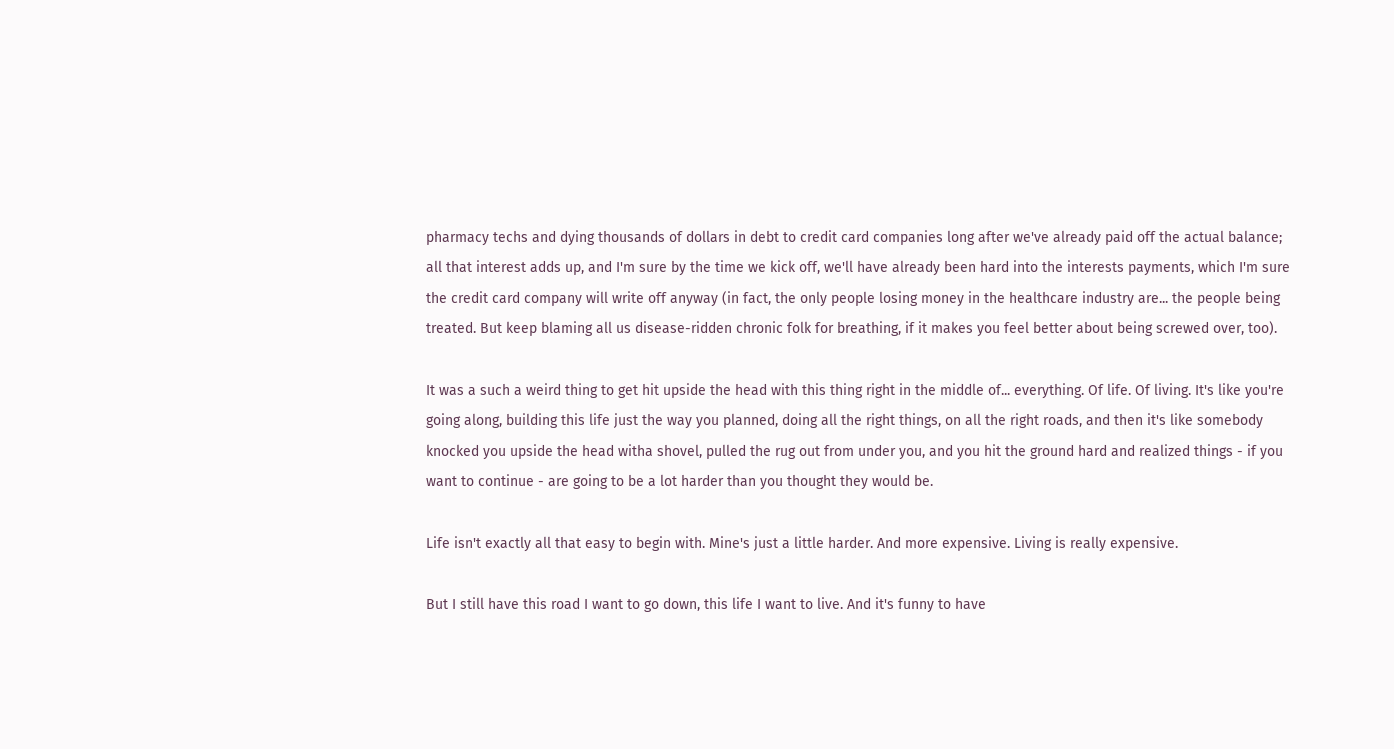pharmacy techs and dying thousands of dollars in debt to credit card companies long after we've already paid off the actual balance; all that interest adds up, and I'm sure by the time we kick off, we'll have already been hard into the interests payments, which I'm sure the credit card company will write off anyway (in fact, the only people losing money in the healthcare industry are... the people being treated. But keep blaming all us disease-ridden chronic folk for breathing, if it makes you feel better about being screwed over, too).

It was a such a weird thing to get hit upside the head with this thing right in the middle of... everything. Of life. Of living. It's like you're going along, building this life just the way you planned, doing all the right things, on all the right roads, and then it's like somebody knocked you upside the head witha shovel, pulled the rug out from under you, and you hit the ground hard and realized things - if you want to continue - are going to be a lot harder than you thought they would be.

Life isn't exactly all that easy to begin with. Mine's just a little harder. And more expensive. Living is really expensive.

But I still have this road I want to go down, this life I want to live. And it's funny to have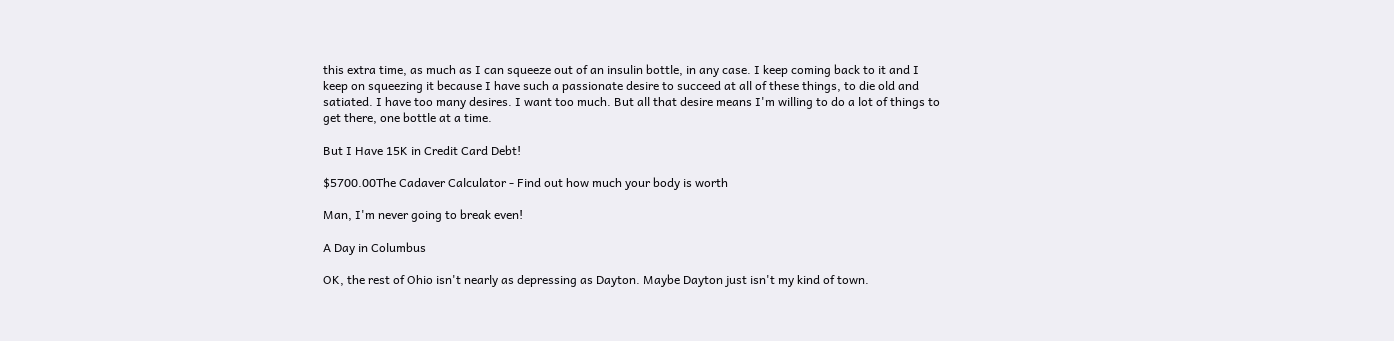this extra time, as much as I can squeeze out of an insulin bottle, in any case. I keep coming back to it and I keep on squeezing it because I have such a passionate desire to succeed at all of these things, to die old and satiated. I have too many desires. I want too much. But all that desire means I'm willing to do a lot of things to get there, one bottle at a time.

But I Have 15K in Credit Card Debt!

$5700.00The Cadaver Calculator - Find out how much your body is worth

Man, I'm never going to break even!

A Day in Columbus

OK, the rest of Ohio isn't nearly as depressing as Dayton. Maybe Dayton just isn't my kind of town.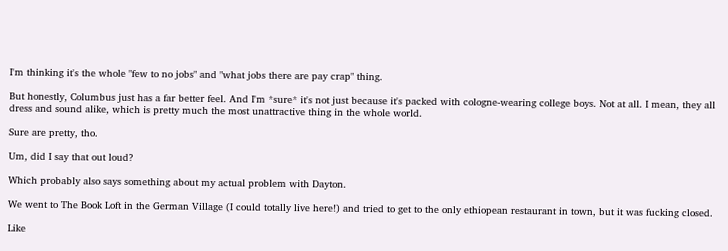I'm thinking it's the whole "few to no jobs" and "what jobs there are pay crap" thing.

But honestly, Columbus just has a far better feel. And I'm *sure* it's not just because it's packed with cologne-wearing college boys. Not at all. I mean, they all dress and sound alike, which is pretty much the most unattractive thing in the whole world.

Sure are pretty, tho.

Um, did I say that out loud?

Which probably also says something about my actual problem with Dayton.

We went to The Book Loft in the German Village (I could totally live here!) and tried to get to the only ethiopean restaurant in town, but it was fucking closed.

Like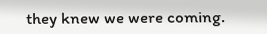they knew we were coming.